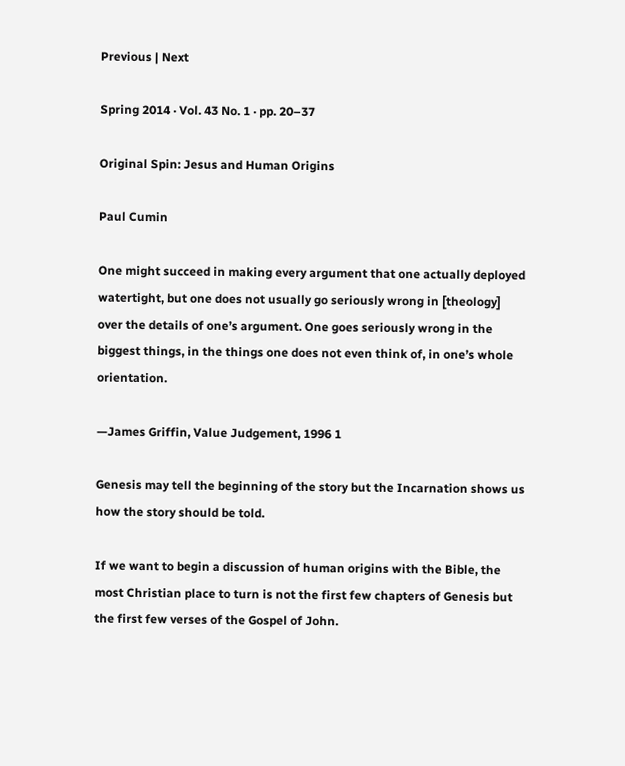Previous | Next

Spring 2014 · Vol. 43 No. 1 · pp. 20–37

Original Spin: Jesus and Human Origins

Paul Cumin

One might succeed in making every argument that one actually deployed watertight, but one does not usually go seriously wrong in [theology] over the details of one’s argument. One goes seriously wrong in the biggest things, in the things one does not even think of, in one’s whole orientation.

—James Griffin, Value Judgement, 1996 1

Genesis may tell the beginning of the story but the Incarnation shows us how the story should be told.

If we want to begin a discussion of human origins with the Bible, the most Christian place to turn is not the first few chapters of Genesis but the first few verses of the Gospel of John.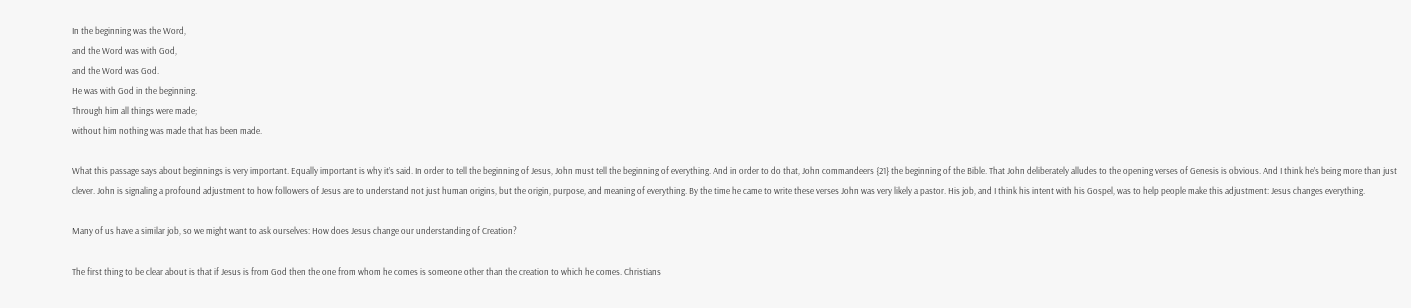In the beginning was the Word,
and the Word was with God,
and the Word was God.
He was with God in the beginning.
Through him all things were made;
without him nothing was made that has been made.

What this passage says about beginnings is very important. Equally important is why it’s said. In order to tell the beginning of Jesus, John must tell the beginning of everything. And in order to do that, John commandeers {21} the beginning of the Bible. That John deliberately alludes to the opening verses of Genesis is obvious. And I think he’s being more than just clever. John is signaling a profound adjustment to how followers of Jesus are to understand not just human origins, but the origin, purpose, and meaning of everything. By the time he came to write these verses John was very likely a pastor. His job, and I think his intent with his Gospel, was to help people make this adjustment: Jesus changes everything.

Many of us have a similar job, so we might want to ask ourselves: How does Jesus change our understanding of Creation?

The first thing to be clear about is that if Jesus is from God then the one from whom he comes is someone other than the creation to which he comes. Christians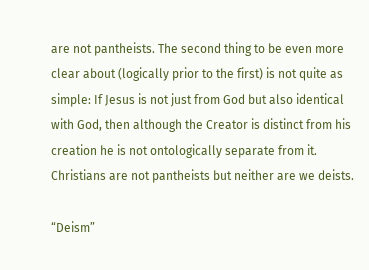are not pantheists. The second thing to be even more clear about (logically prior to the first) is not quite as simple: If Jesus is not just from God but also identical with God, then although the Creator is distinct from his creation he is not ontologically separate from it. Christians are not pantheists but neither are we deists.

“Deism”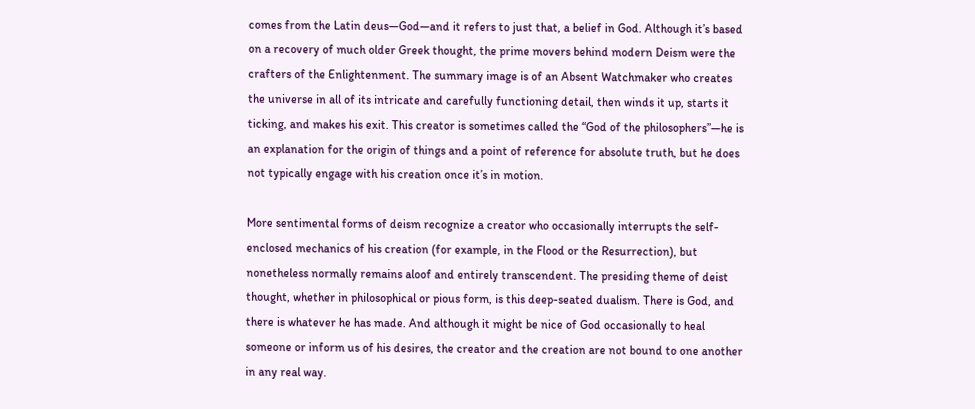comes from the Latin deus—God—and it refers to just that, a belief in God. Although it’s based on a recovery of much older Greek thought, the prime movers behind modern Deism were the crafters of the Enlightenment. The summary image is of an Absent Watchmaker who creates the universe in all of its intricate and carefully functioning detail, then winds it up, starts it ticking, and makes his exit. This creator is sometimes called the “God of the philosophers”—he is an explanation for the origin of things and a point of reference for absolute truth, but he does not typically engage with his creation once it’s in motion.

More sentimental forms of deism recognize a creator who occasionally interrupts the self-enclosed mechanics of his creation (for example, in the Flood or the Resurrection), but nonetheless normally remains aloof and entirely transcendent. The presiding theme of deist thought, whether in philosophical or pious form, is this deep-seated dualism. There is God, and there is whatever he has made. And although it might be nice of God occasionally to heal someone or inform us of his desires, the creator and the creation are not bound to one another in any real way.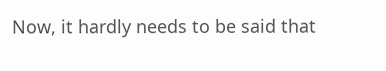Now, it hardly needs to be said that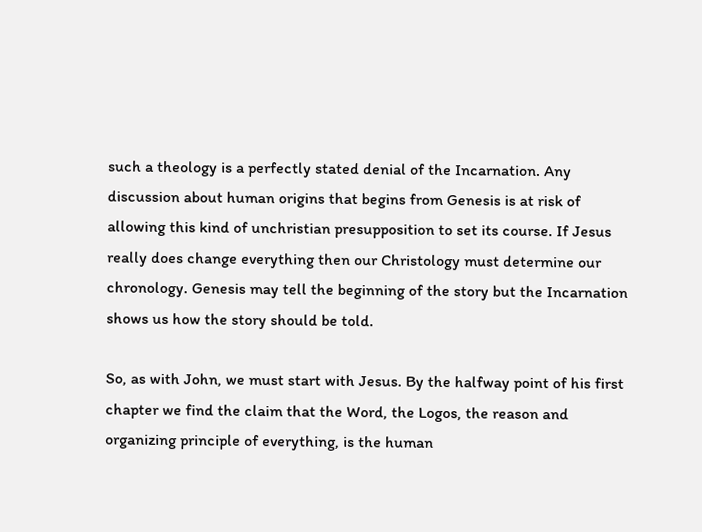such a theology is a perfectly stated denial of the Incarnation. Any discussion about human origins that begins from Genesis is at risk of allowing this kind of unchristian presupposition to set its course. If Jesus really does change everything then our Christology must determine our chronology. Genesis may tell the beginning of the story but the Incarnation shows us how the story should be told.

So, as with John, we must start with Jesus. By the halfway point of his first chapter we find the claim that the Word, the Logos, the reason and organizing principle of everything, is the human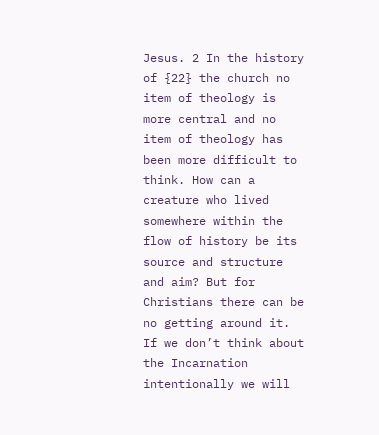Jesus. 2 In the history of {22} the church no item of theology is more central and no item of theology has been more difficult to think. How can a creature who lived somewhere within the flow of history be its source and structure and aim? But for Christians there can be no getting around it. If we don’t think about the Incarnation intentionally we will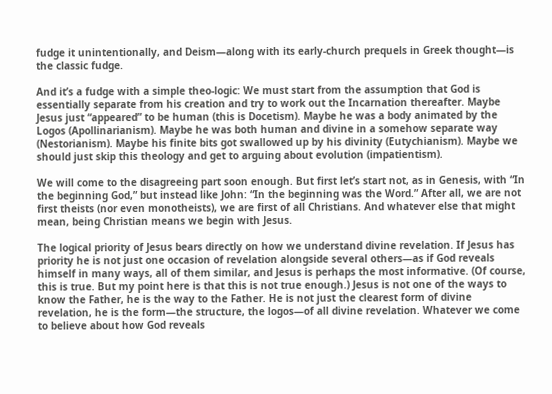fudge it unintentionally, and Deism—along with its early-church prequels in Greek thought—is the classic fudge.

And it’s a fudge with a simple theo-logic: We must start from the assumption that God is essentially separate from his creation and try to work out the Incarnation thereafter. Maybe Jesus just “appeared” to be human (this is Docetism). Maybe he was a body animated by the Logos (Apollinarianism). Maybe he was both human and divine in a somehow separate way (Nestorianism). Maybe his finite bits got swallowed up by his divinity (Eutychianism). Maybe we should just skip this theology and get to arguing about evolution (impatientism).

We will come to the disagreeing part soon enough. But first let’s start not, as in Genesis, with “In the beginning God,” but instead like John: “In the beginning was the Word.” After all, we are not first theists (nor even monotheists), we are first of all Christians. And whatever else that might mean, being Christian means we begin with Jesus.

The logical priority of Jesus bears directly on how we understand divine revelation. If Jesus has priority he is not just one occasion of revelation alongside several others—as if God reveals himself in many ways, all of them similar, and Jesus is perhaps the most informative. (Of course, this is true. But my point here is that this is not true enough.) Jesus is not one of the ways to know the Father, he is the way to the Father. He is not just the clearest form of divine revelation, he is the form—the structure, the logos—of all divine revelation. Whatever we come to believe about how God reveals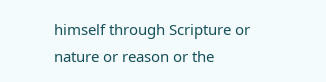himself through Scripture or nature or reason or the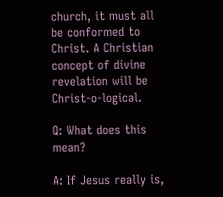church, it must all be conformed to Christ. A Christian concept of divine revelation will be Christ-o-logical.

Q: What does this mean?

A: If Jesus really is,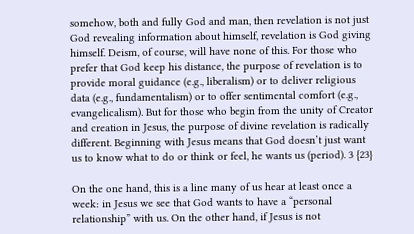somehow, both and fully God and man, then revelation is not just God revealing information about himself, revelation is God giving himself. Deism, of course, will have none of this. For those who prefer that God keep his distance, the purpose of revelation is to provide moral guidance (e.g., liberalism) or to deliver religious data (e.g., fundamentalism) or to offer sentimental comfort (e.g., evangelicalism). But for those who begin from the unity of Creator and creation in Jesus, the purpose of divine revelation is radically different. Beginning with Jesus means that God doesn’t just want us to know what to do or think or feel, he wants us (period). 3 {23}

On the one hand, this is a line many of us hear at least once a week: in Jesus we see that God wants to have a “personal relationship” with us. On the other hand, if Jesus is not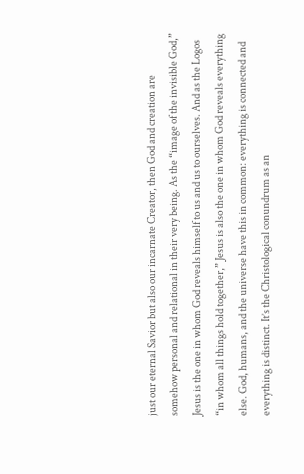just our eternal Savior but also our incarnate Creator, then God and creation are somehow personal and relational in their very being. As the “image of the invisible God,” Jesus is the one in whom God reveals himself to us and us to ourselves. And as the Logos “in whom all things hold together,” Jesus is also the one in whom God reveals everything else. God, humans, and the universe have this in common: everything is connected and everything is distinct. It’s the Christological conundrum as an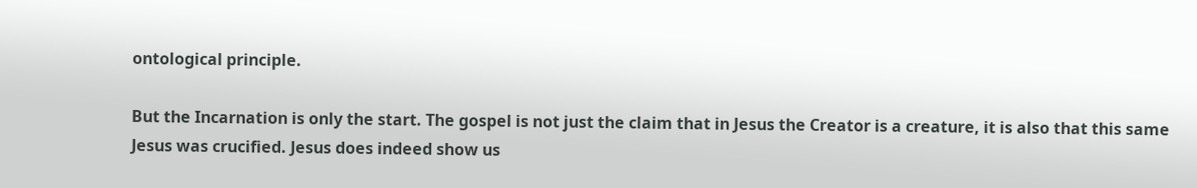ontological principle.

But the Incarnation is only the start. The gospel is not just the claim that in Jesus the Creator is a creature, it is also that this same Jesus was crucified. Jesus does indeed show us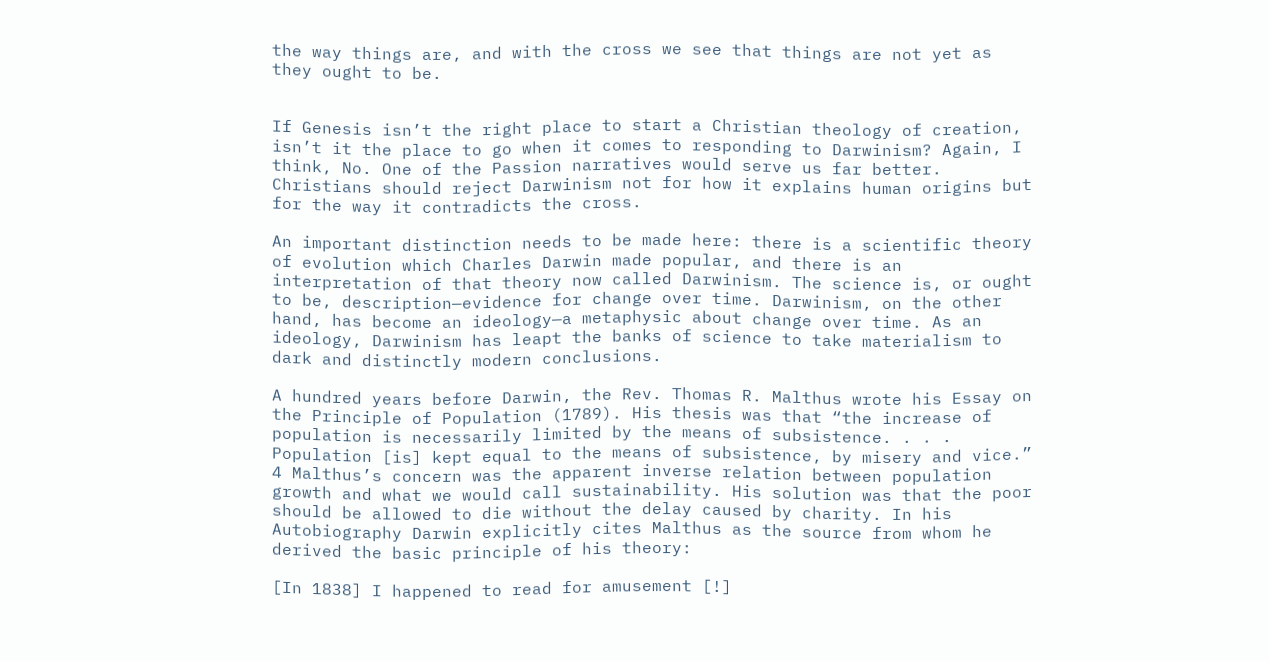the way things are, and with the cross we see that things are not yet as they ought to be.


If Genesis isn’t the right place to start a Christian theology of creation, isn’t it the place to go when it comes to responding to Darwinism? Again, I think, No. One of the Passion narratives would serve us far better. Christians should reject Darwinism not for how it explains human origins but for the way it contradicts the cross.

An important distinction needs to be made here: there is a scientific theory of evolution which Charles Darwin made popular, and there is an interpretation of that theory now called Darwinism. The science is, or ought to be, description—evidence for change over time. Darwinism, on the other hand, has become an ideology—a metaphysic about change over time. As an ideology, Darwinism has leapt the banks of science to take materialism to dark and distinctly modern conclusions.

A hundred years before Darwin, the Rev. Thomas R. Malthus wrote his Essay on the Principle of Population (1789). His thesis was that “the increase of population is necessarily limited by the means of subsistence. . . . Population [is] kept equal to the means of subsistence, by misery and vice.” 4 Malthus’s concern was the apparent inverse relation between population growth and what we would call sustainability. His solution was that the poor should be allowed to die without the delay caused by charity. In his Autobiography Darwin explicitly cites Malthus as the source from whom he derived the basic principle of his theory:

[In 1838] I happened to read for amusement [!]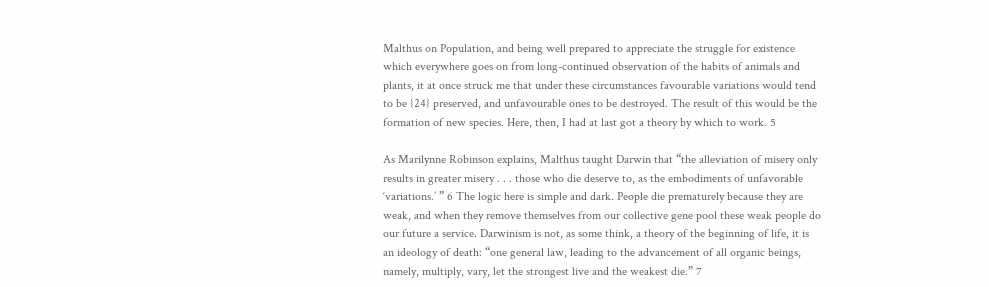Malthus on Population, and being well prepared to appreciate the struggle for existence which everywhere goes on from long-continued observation of the habits of animals and plants, it at once struck me that under these circumstances favourable variations would tend to be {24} preserved, and unfavourable ones to be destroyed. The result of this would be the formation of new species. Here, then, I had at last got a theory by which to work. 5

As Marilynne Robinson explains, Malthus taught Darwin that “the alleviation of misery only results in greater misery . . . those who die deserve to, as the embodiments of unfavorable ‘variations.’ ” 6 The logic here is simple and dark. People die prematurely because they are weak, and when they remove themselves from our collective gene pool these weak people do our future a service. Darwinism is not, as some think, a theory of the beginning of life, it is an ideology of death: “one general law, leading to the advancement of all organic beings, namely, multiply, vary, let the strongest live and the weakest die.” 7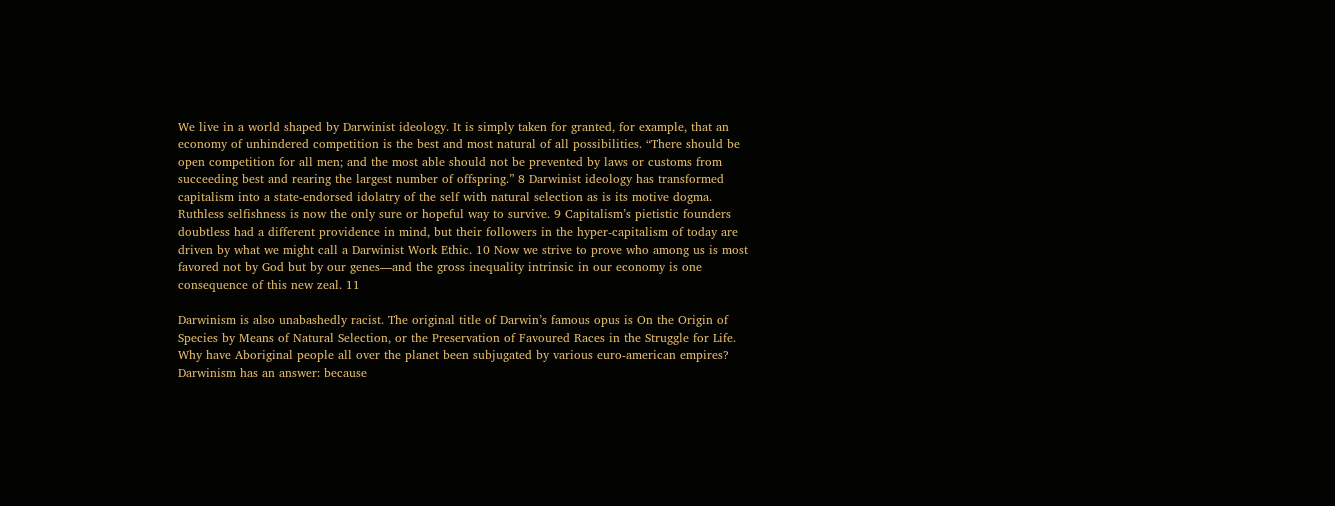We live in a world shaped by Darwinist ideology. It is simply taken for granted, for example, that an economy of unhindered competition is the best and most natural of all possibilities. “There should be open competition for all men; and the most able should not be prevented by laws or customs from succeeding best and rearing the largest number of offspring.” 8 Darwinist ideology has transformed capitalism into a state-endorsed idolatry of the self with natural selection as is its motive dogma. Ruthless selfishness is now the only sure or hopeful way to survive. 9 Capitalism’s pietistic founders doubtless had a different providence in mind, but their followers in the hyper-capitalism of today are driven by what we might call a Darwinist Work Ethic. 10 Now we strive to prove who among us is most favored not by God but by our genes—and the gross inequality intrinsic in our economy is one consequence of this new zeal. 11

Darwinism is also unabashedly racist. The original title of Darwin’s famous opus is On the Origin of Species by Means of Natural Selection, or the Preservation of Favoured Races in the Struggle for Life. Why have Aboriginal people all over the planet been subjugated by various euro-american empires? Darwinism has an answer: because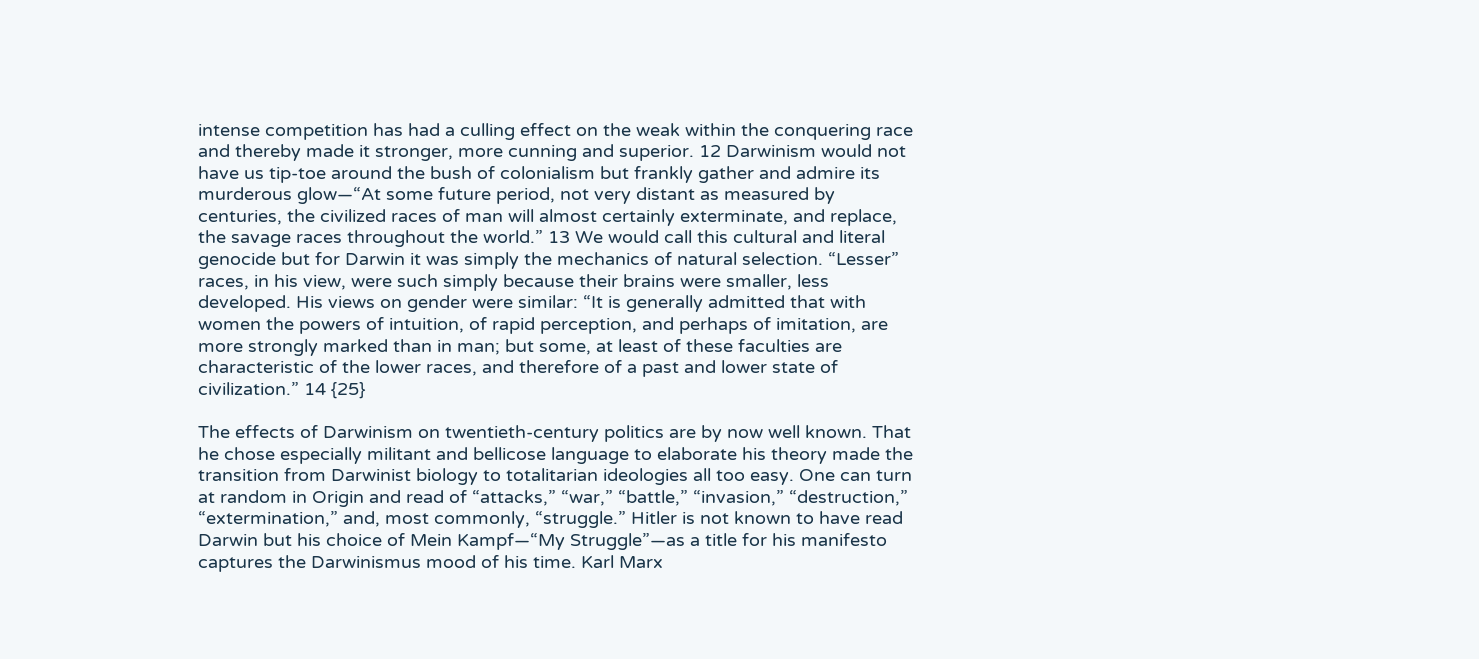intense competition has had a culling effect on the weak within the conquering race and thereby made it stronger, more cunning and superior. 12 Darwinism would not have us tip-toe around the bush of colonialism but frankly gather and admire its murderous glow—“At some future period, not very distant as measured by centuries, the civilized races of man will almost certainly exterminate, and replace, the savage races throughout the world.” 13 We would call this cultural and literal genocide but for Darwin it was simply the mechanics of natural selection. “Lesser” races, in his view, were such simply because their brains were smaller, less developed. His views on gender were similar: “It is generally admitted that with women the powers of intuition, of rapid perception, and perhaps of imitation, are more strongly marked than in man; but some, at least of these faculties are characteristic of the lower races, and therefore of a past and lower state of civilization.” 14 {25}

The effects of Darwinism on twentieth-century politics are by now well known. That he chose especially militant and bellicose language to elaborate his theory made the transition from Darwinist biology to totalitarian ideologies all too easy. One can turn at random in Origin and read of “attacks,” “war,” “battle,” “invasion,” “destruction,” “extermination,” and, most commonly, “struggle.” Hitler is not known to have read Darwin but his choice of Mein Kampf—“My Struggle”—as a title for his manifesto captures the Darwinismus mood of his time. Karl Marx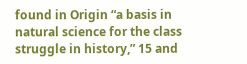found in Origin “a basis in natural science for the class struggle in history,” 15 and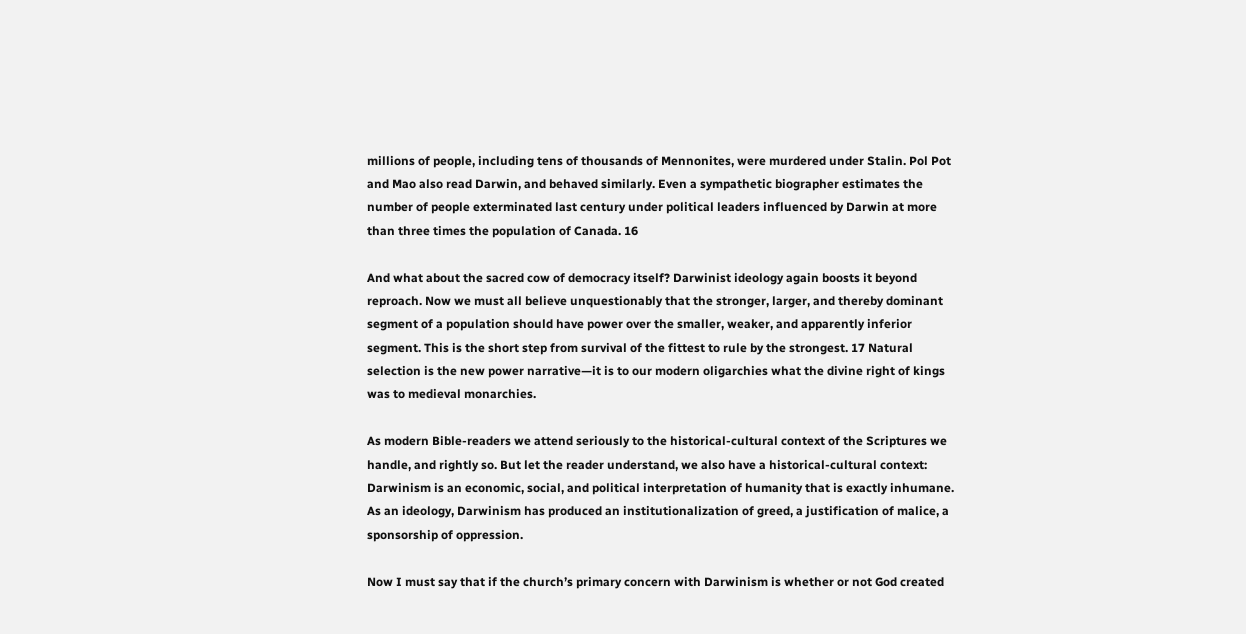millions of people, including tens of thousands of Mennonites, were murdered under Stalin. Pol Pot and Mao also read Darwin, and behaved similarly. Even a sympathetic biographer estimates the number of people exterminated last century under political leaders influenced by Darwin at more than three times the population of Canada. 16

And what about the sacred cow of democracy itself? Darwinist ideology again boosts it beyond reproach. Now we must all believe unquestionably that the stronger, larger, and thereby dominant segment of a population should have power over the smaller, weaker, and apparently inferior segment. This is the short step from survival of the fittest to rule by the strongest. 17 Natural selection is the new power narrative—it is to our modern oligarchies what the divine right of kings was to medieval monarchies.

As modern Bible-readers we attend seriously to the historical-cultural context of the Scriptures we handle, and rightly so. But let the reader understand, we also have a historical-cultural context: Darwinism is an economic, social, and political interpretation of humanity that is exactly inhumane. As an ideology, Darwinism has produced an institutionalization of greed, a justification of malice, a sponsorship of oppression.

Now I must say that if the church’s primary concern with Darwinism is whether or not God created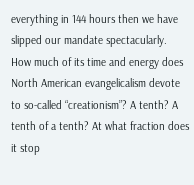everything in 144 hours then we have slipped our mandate spectacularly. How much of its time and energy does North American evangelicalism devote to so-called “creationism”? A tenth? A tenth of a tenth? At what fraction does it stop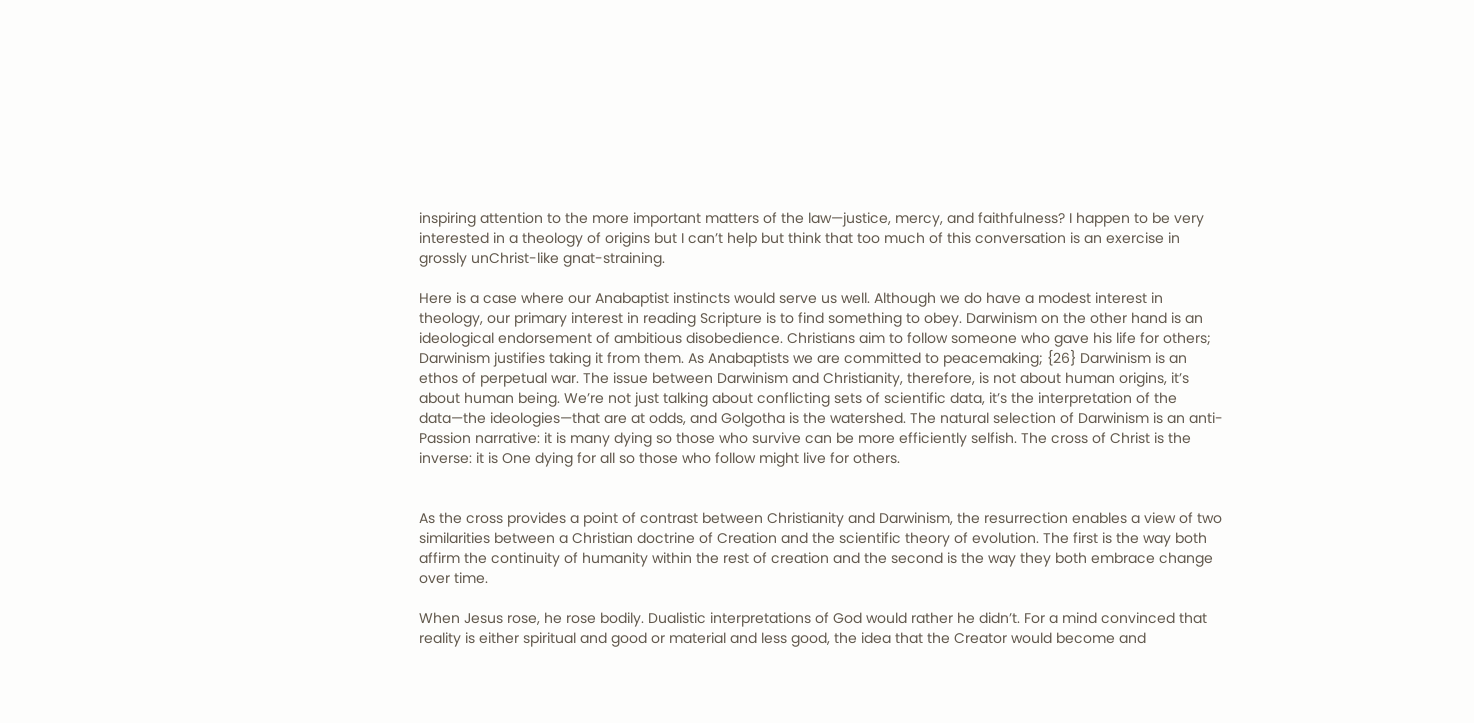inspiring attention to the more important matters of the law—justice, mercy, and faithfulness? I happen to be very interested in a theology of origins but I can’t help but think that too much of this conversation is an exercise in grossly unChrist-like gnat-straining.

Here is a case where our Anabaptist instincts would serve us well. Although we do have a modest interest in theology, our primary interest in reading Scripture is to find something to obey. Darwinism on the other hand is an ideological endorsement of ambitious disobedience. Christians aim to follow someone who gave his life for others; Darwinism justifies taking it from them. As Anabaptists we are committed to peacemaking; {26} Darwinism is an ethos of perpetual war. The issue between Darwinism and Christianity, therefore, is not about human origins, it’s about human being. We’re not just talking about conflicting sets of scientific data, it’s the interpretation of the data—the ideologies—that are at odds, and Golgotha is the watershed. The natural selection of Darwinism is an anti-Passion narrative: it is many dying so those who survive can be more efficiently selfish. The cross of Christ is the inverse: it is One dying for all so those who follow might live for others.


As the cross provides a point of contrast between Christianity and Darwinism, the resurrection enables a view of two similarities between a Christian doctrine of Creation and the scientific theory of evolution. The first is the way both affirm the continuity of humanity within the rest of creation and the second is the way they both embrace change over time.

When Jesus rose, he rose bodily. Dualistic interpretations of God would rather he didn’t. For a mind convinced that reality is either spiritual and good or material and less good, the idea that the Creator would become and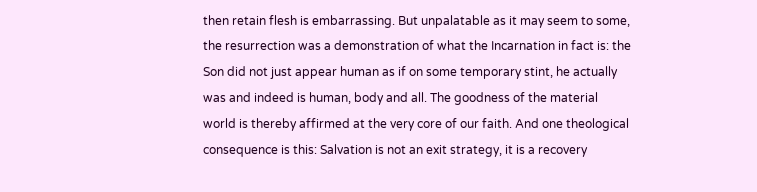then retain flesh is embarrassing. But unpalatable as it may seem to some, the resurrection was a demonstration of what the Incarnation in fact is: the Son did not just appear human as if on some temporary stint, he actually was and indeed is human, body and all. The goodness of the material world is thereby affirmed at the very core of our faith. And one theological consequence is this: Salvation is not an exit strategy, it is a recovery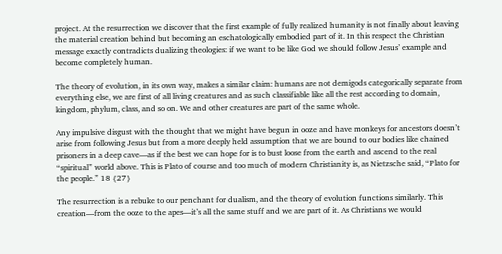project. At the resurrection we discover that the first example of fully realized humanity is not finally about leaving the material creation behind but becoming an eschatologically embodied part of it. In this respect the Christian message exactly contradicts dualizing theologies: if we want to be like God we should follow Jesus’ example and become completely human.

The theory of evolution, in its own way, makes a similar claim: humans are not demigods categorically separate from everything else, we are first of all living creatures and as such classifiable like all the rest according to domain, kingdom, phylum, class, and so on. We and other creatures are part of the same whole.

Any impulsive disgust with the thought that we might have begun in ooze and have monkeys for ancestors doesn’t arise from following Jesus but from a more deeply held assumption that we are bound to our bodies like chained prisoners in a deep cave—as if the best we can hope for is to bust loose from the earth and ascend to the real “spiritual” world above. This is Plato of course and too much of modern Christianity is, as Nietzsche said, “Plato for the people.” 18 {27}

The resurrection is a rebuke to our penchant for dualism, and the theory of evolution functions similarly. This creation—from the ooze to the apes—it’s all the same stuff and we are part of it. As Christians we would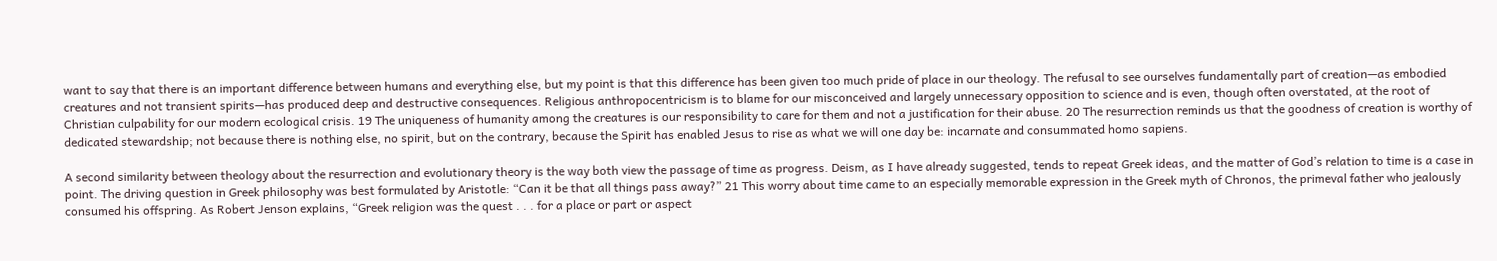want to say that there is an important difference between humans and everything else, but my point is that this difference has been given too much pride of place in our theology. The refusal to see ourselves fundamentally part of creation—as embodied creatures and not transient spirits—has produced deep and destructive consequences. Religious anthropocentricism is to blame for our misconceived and largely unnecessary opposition to science and is even, though often overstated, at the root of Christian culpability for our modern ecological crisis. 19 The uniqueness of humanity among the creatures is our responsibility to care for them and not a justification for their abuse. 20 The resurrection reminds us that the goodness of creation is worthy of dedicated stewardship; not because there is nothing else, no spirit, but on the contrary, because the Spirit has enabled Jesus to rise as what we will one day be: incarnate and consummated homo sapiens.

A second similarity between theology about the resurrection and evolutionary theory is the way both view the passage of time as progress. Deism, as I have already suggested, tends to repeat Greek ideas, and the matter of God’s relation to time is a case in point. The driving question in Greek philosophy was best formulated by Aristotle: “Can it be that all things pass away?” 21 This worry about time came to an especially memorable expression in the Greek myth of Chronos, the primeval father who jealously consumed his offspring. As Robert Jenson explains, “Greek religion was the quest . . . for a place or part or aspect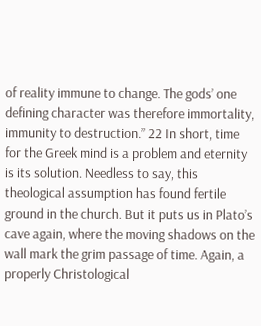of reality immune to change. The gods’ one defining character was therefore immortality, immunity to destruction.” 22 In short, time for the Greek mind is a problem and eternity is its solution. Needless to say, this theological assumption has found fertile ground in the church. But it puts us in Plato’s cave again, where the moving shadows on the wall mark the grim passage of time. Again, a properly Christological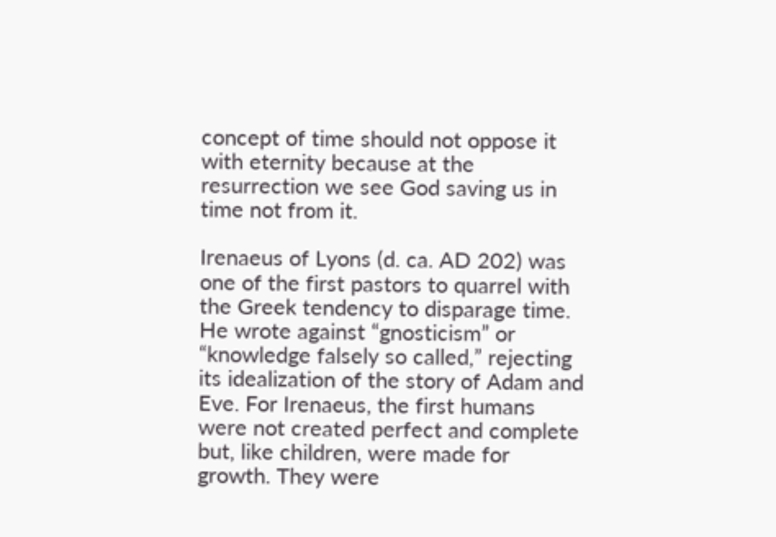concept of time should not oppose it with eternity because at the resurrection we see God saving us in time not from it.

Irenaeus of Lyons (d. ca. AD 202) was one of the first pastors to quarrel with the Greek tendency to disparage time. He wrote against “gnosticism” or “knowledge falsely so called,” rejecting its idealization of the story of Adam and Eve. For Irenaeus, the first humans were not created perfect and complete but, like children, were made for growth. They were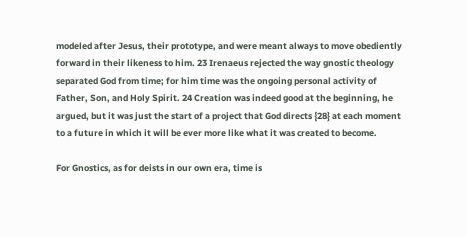modeled after Jesus, their prototype, and were meant always to move obediently forward in their likeness to him. 23 Irenaeus rejected the way gnostic theology separated God from time; for him time was the ongoing personal activity of Father, Son, and Holy Spirit. 24 Creation was indeed good at the beginning, he argued, but it was just the start of a project that God directs {28} at each moment to a future in which it will be ever more like what it was created to become.

For Gnostics, as for deists in our own era, time is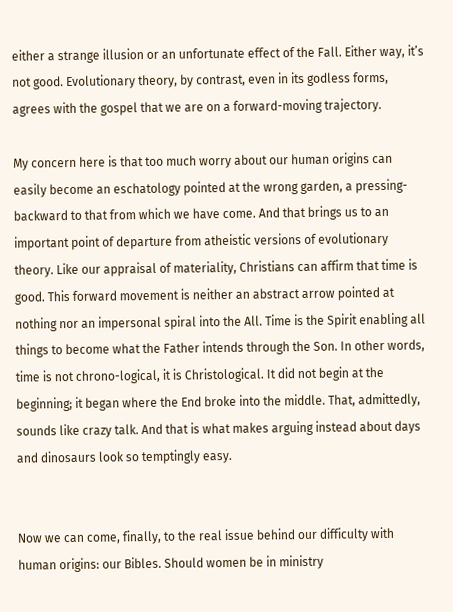either a strange illusion or an unfortunate effect of the Fall. Either way, it’s not good. Evolutionary theory, by contrast, even in its godless forms, agrees with the gospel that we are on a forward-moving trajectory.

My concern here is that too much worry about our human origins can easily become an eschatology pointed at the wrong garden, a pressing-backward to that from which we have come. And that brings us to an important point of departure from atheistic versions of evolutionary theory. Like our appraisal of materiality, Christians can affirm that time is good. This forward movement is neither an abstract arrow pointed at nothing nor an impersonal spiral into the All. Time is the Spirit enabling all things to become what the Father intends through the Son. In other words, time is not chrono-logical, it is Christological. It did not begin at the beginning; it began where the End broke into the middle. That, admittedly, sounds like crazy talk. And that is what makes arguing instead about days and dinosaurs look so temptingly easy.


Now we can come, finally, to the real issue behind our difficulty with human origins: our Bibles. Should women be in ministry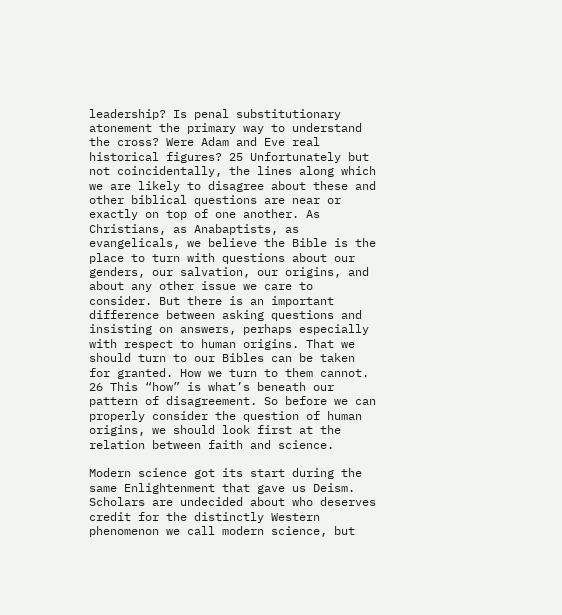leadership? Is penal substitutionary atonement the primary way to understand the cross? Were Adam and Eve real historical figures? 25 Unfortunately but not coincidentally, the lines along which we are likely to disagree about these and other biblical questions are near or exactly on top of one another. As Christians, as Anabaptists, as evangelicals, we believe the Bible is the place to turn with questions about our genders, our salvation, our origins, and about any other issue we care to consider. But there is an important difference between asking questions and insisting on answers, perhaps especially with respect to human origins. That we should turn to our Bibles can be taken for granted. How we turn to them cannot. 26 This “how” is what’s beneath our pattern of disagreement. So before we can properly consider the question of human origins, we should look first at the relation between faith and science.

Modern science got its start during the same Enlightenment that gave us Deism. Scholars are undecided about who deserves credit for the distinctly Western phenomenon we call modern science, but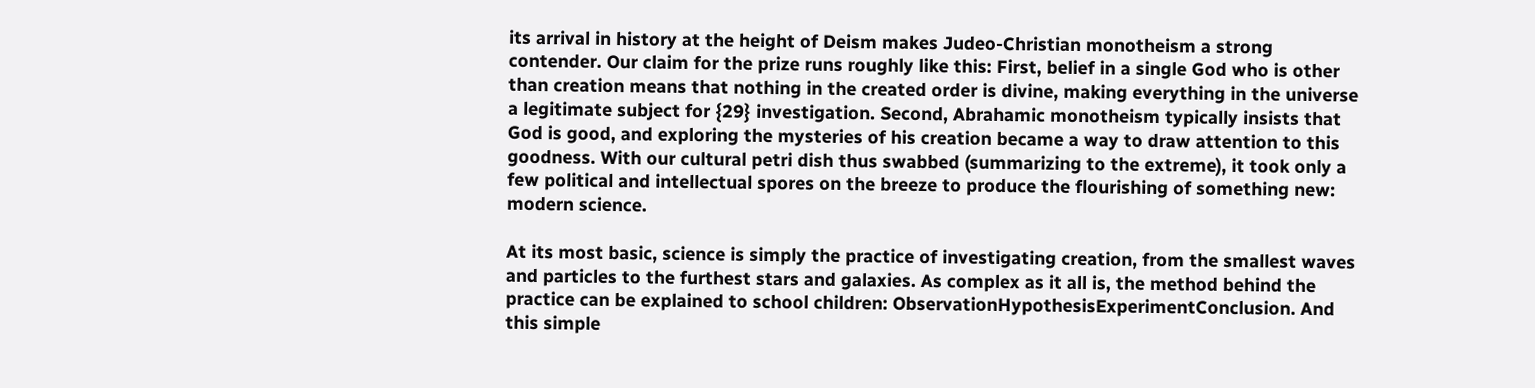its arrival in history at the height of Deism makes Judeo-Christian monotheism a strong contender. Our claim for the prize runs roughly like this: First, belief in a single God who is other than creation means that nothing in the created order is divine, making everything in the universe a legitimate subject for {29} investigation. Second, Abrahamic monotheism typically insists that God is good, and exploring the mysteries of his creation became a way to draw attention to this goodness. With our cultural petri dish thus swabbed (summarizing to the extreme), it took only a few political and intellectual spores on the breeze to produce the flourishing of something new: modern science.

At its most basic, science is simply the practice of investigating creation, from the smallest waves and particles to the furthest stars and galaxies. As complex as it all is, the method behind the practice can be explained to school children: ObservationHypothesisExperimentConclusion. And this simple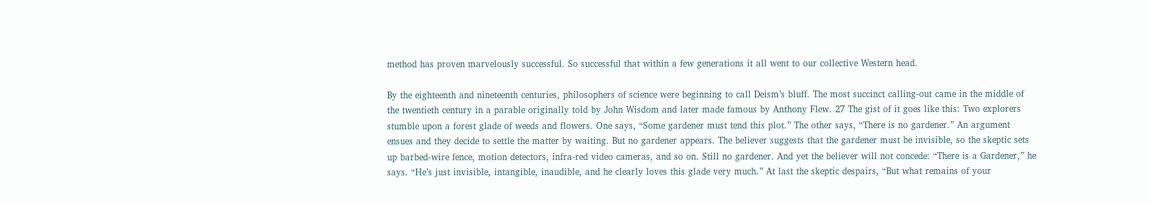method has proven marvelously successful. So successful that within a few generations it all went to our collective Western head.

By the eighteenth and nineteenth centuries, philosophers of science were beginning to call Deism’s bluff. The most succinct calling-out came in the middle of the twentieth century in a parable originally told by John Wisdom and later made famous by Anthony Flew. 27 The gist of it goes like this: Two explorers stumble upon a forest glade of weeds and flowers. One says, “Some gardener must tend this plot.” The other says, “There is no gardener.” An argument ensues and they decide to settle the matter by waiting. But no gardener appears. The believer suggests that the gardener must be invisible, so the skeptic sets up barbed-wire fence, motion detectors, infra-red video cameras, and so on. Still no gardener. And yet the believer will not concede: “There is a Gardener,” he says. “He’s just invisible, intangible, inaudible, and he clearly loves this glade very much.” At last the skeptic despairs, “But what remains of your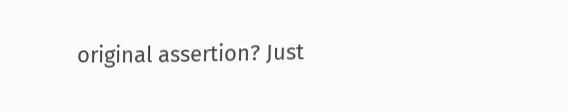original assertion? Just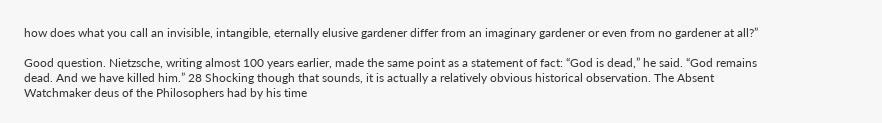how does what you call an invisible, intangible, eternally elusive gardener differ from an imaginary gardener or even from no gardener at all?”

Good question. Nietzsche, writing almost 100 years earlier, made the same point as a statement of fact: “God is dead,” he said. “God remains dead. And we have killed him.” 28 Shocking though that sounds, it is actually a relatively obvious historical observation. The Absent Watchmaker deus of the Philosophers had by his time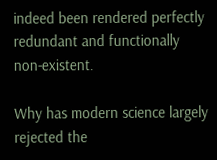indeed been rendered perfectly redundant and functionally non-existent.

Why has modern science largely rejected the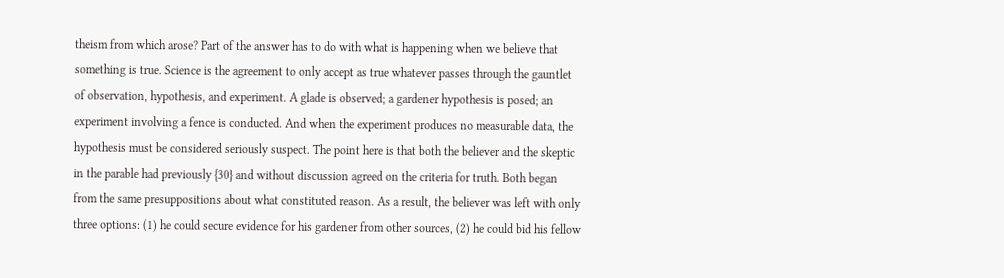theism from which arose? Part of the answer has to do with what is happening when we believe that something is true. Science is the agreement to only accept as true whatever passes through the gauntlet of observation, hypothesis, and experiment. A glade is observed; a gardener hypothesis is posed; an experiment involving a fence is conducted. And when the experiment produces no measurable data, the hypothesis must be considered seriously suspect. The point here is that both the believer and the skeptic in the parable had previously {30} and without discussion agreed on the criteria for truth. Both began from the same presuppositions about what constituted reason. As a result, the believer was left with only three options: (1) he could secure evidence for his gardener from other sources, (2) he could bid his fellow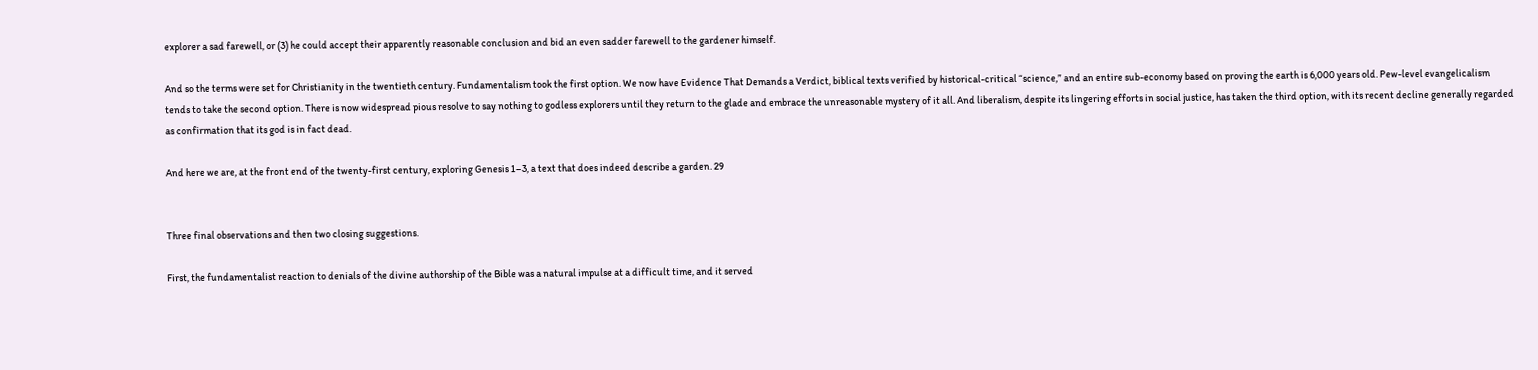explorer a sad farewell, or (3) he could accept their apparently reasonable conclusion and bid an even sadder farewell to the gardener himself.

And so the terms were set for Christianity in the twentieth century. Fundamentalism took the first option. We now have Evidence That Demands a Verdict, biblical texts verified by historical-critical “science,” and an entire sub-economy based on proving the earth is 6,000 years old. Pew-level evangelicalism tends to take the second option. There is now widespread pious resolve to say nothing to godless explorers until they return to the glade and embrace the unreasonable mystery of it all. And liberalism, despite its lingering efforts in social justice, has taken the third option, with its recent decline generally regarded as confirmation that its god is in fact dead.

And here we are, at the front end of the twenty-first century, exploring Genesis 1–3, a text that does indeed describe a garden. 29


Three final observations and then two closing suggestions.

First, the fundamentalist reaction to denials of the divine authorship of the Bible was a natural impulse at a difficult time, and it served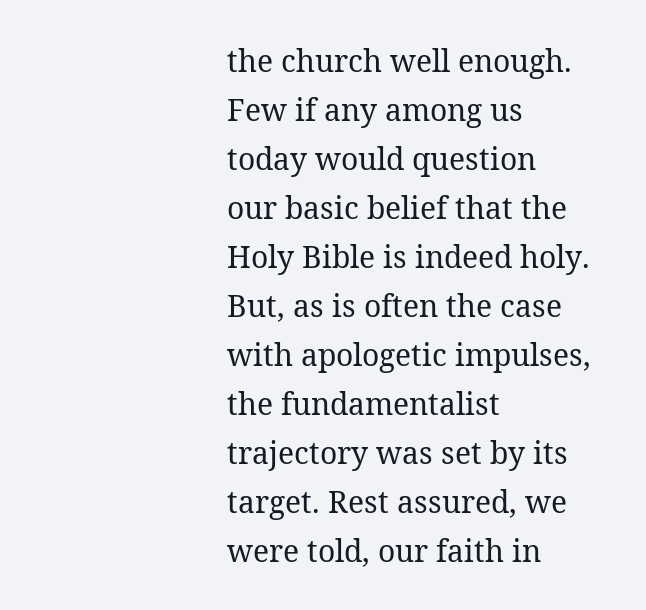the church well enough. Few if any among us today would question our basic belief that the Holy Bible is indeed holy. But, as is often the case with apologetic impulses, the fundamentalist trajectory was set by its target. Rest assured, we were told, our faith in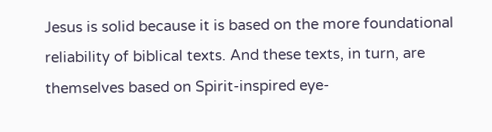Jesus is solid because it is based on the more foundational reliability of biblical texts. And these texts, in turn, are themselves based on Spirit-inspired eye-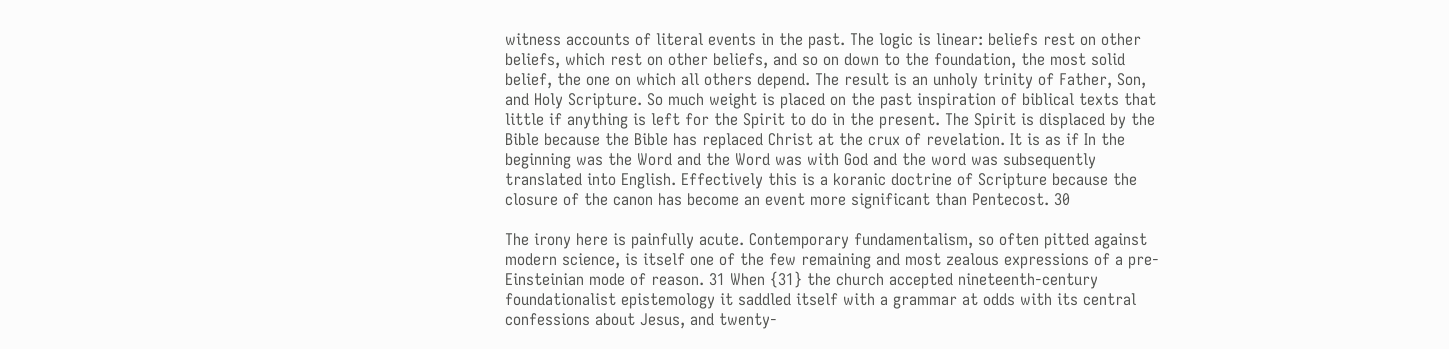witness accounts of literal events in the past. The logic is linear: beliefs rest on other beliefs, which rest on other beliefs, and so on down to the foundation, the most solid belief, the one on which all others depend. The result is an unholy trinity of Father, Son, and Holy Scripture. So much weight is placed on the past inspiration of biblical texts that little if anything is left for the Spirit to do in the present. The Spirit is displaced by the Bible because the Bible has replaced Christ at the crux of revelation. It is as if In the beginning was the Word and the Word was with God and the word was subsequently translated into English. Effectively this is a koranic doctrine of Scripture because the closure of the canon has become an event more significant than Pentecost. 30

The irony here is painfully acute. Contemporary fundamentalism, so often pitted against modern science, is itself one of the few remaining and most zealous expressions of a pre-Einsteinian mode of reason. 31 When {31} the church accepted nineteenth-century foundationalist epistemology it saddled itself with a grammar at odds with its central confessions about Jesus, and twenty-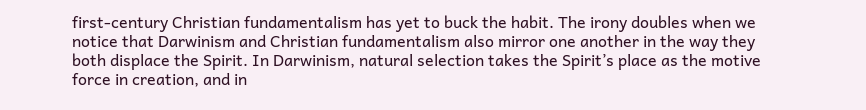first-century Christian fundamentalism has yet to buck the habit. The irony doubles when we notice that Darwinism and Christian fundamentalism also mirror one another in the way they both displace the Spirit. In Darwinism, natural selection takes the Spirit’s place as the motive force in creation, and in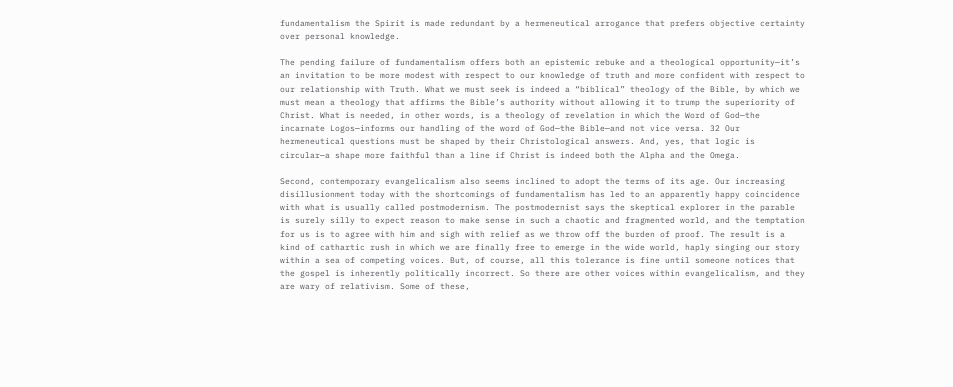fundamentalism the Spirit is made redundant by a hermeneutical arrogance that prefers objective certainty over personal knowledge.

The pending failure of fundamentalism offers both an epistemic rebuke and a theological opportunity—it’s an invitation to be more modest with respect to our knowledge of truth and more confident with respect to our relationship with Truth. What we must seek is indeed a “biblical” theology of the Bible, by which we must mean a theology that affirms the Bible’s authority without allowing it to trump the superiority of Christ. What is needed, in other words, is a theology of revelation in which the Word of God—the incarnate Logos—informs our handling of the word of God—the Bible—and not vice versa. 32 Our hermeneutical questions must be shaped by their Christological answers. And, yes, that logic is circular—a shape more faithful than a line if Christ is indeed both the Alpha and the Omega.

Second, contemporary evangelicalism also seems inclined to adopt the terms of its age. Our increasing disillusionment today with the shortcomings of fundamentalism has led to an apparently happy coincidence with what is usually called postmodernism. The postmodernist says the skeptical explorer in the parable is surely silly to expect reason to make sense in such a chaotic and fragmented world, and the temptation for us is to agree with him and sigh with relief as we throw off the burden of proof. The result is a kind of cathartic rush in which we are finally free to emerge in the wide world, haply singing our story within a sea of competing voices. But, of course, all this tolerance is fine until someone notices that the gospel is inherently politically incorrect. So there are other voices within evangelicalism, and they are wary of relativism. Some of these,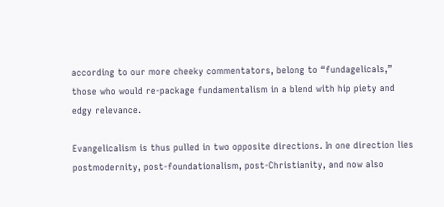according to our more cheeky commentators, belong to “fundagelicals,” those who would re-package fundamentalism in a blend with hip piety and edgy relevance.

Evangelicalism is thus pulled in two opposite directions. In one direction lies postmodernity, post-foundationalism, post-Christianity, and now also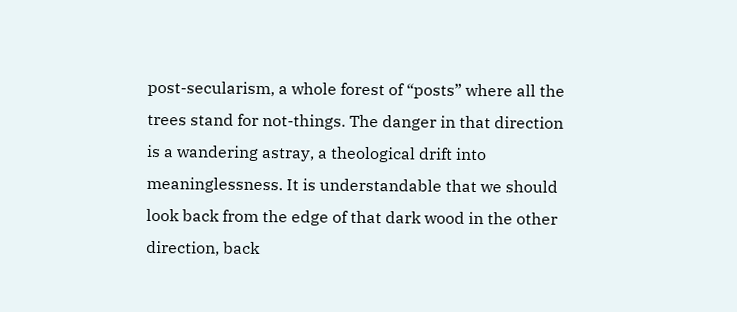post-secularism, a whole forest of “posts” where all the trees stand for not-things. The danger in that direction is a wandering astray, a theological drift into meaninglessness. It is understandable that we should look back from the edge of that dark wood in the other direction, back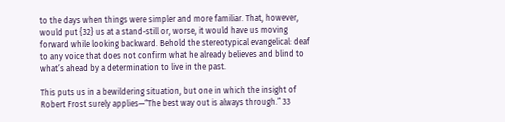to the days when things were simpler and more familiar. That, however, would put {32} us at a stand-still or, worse, it would have us moving forward while looking backward. Behold the stereotypical evangelical: deaf to any voice that does not confirm what he already believes and blind to what’s ahead by a determination to live in the past.

This puts us in a bewildering situation, but one in which the insight of Robert Frost surely applies—“The best way out is always through.” 33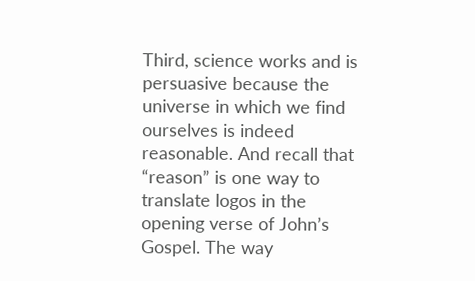Third, science works and is persuasive because the universe in which we find ourselves is indeed reasonable. And recall that “reason” is one way to translate logos in the opening verse of John’s Gospel. The way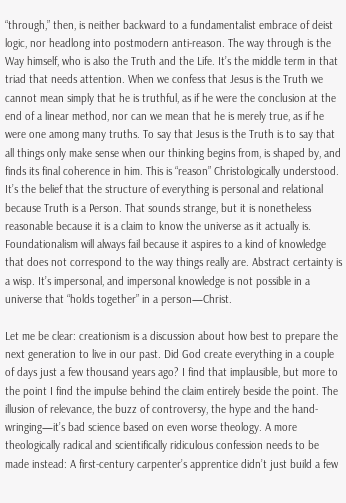“through,” then, is neither backward to a fundamentalist embrace of deist logic, nor headlong into postmodern anti-reason. The way through is the Way himself, who is also the Truth and the Life. It’s the middle term in that triad that needs attention. When we confess that Jesus is the Truth we cannot mean simply that he is truthful, as if he were the conclusion at the end of a linear method, nor can we mean that he is merely true, as if he were one among many truths. To say that Jesus is the Truth is to say that all things only make sense when our thinking begins from, is shaped by, and finds its final coherence in him. This is “reason” Christologically understood. It’s the belief that the structure of everything is personal and relational because Truth is a Person. That sounds strange, but it is nonetheless reasonable because it is a claim to know the universe as it actually is. Foundationalism will always fail because it aspires to a kind of knowledge that does not correspond to the way things really are. Abstract certainty is a wisp. It’s impersonal, and impersonal knowledge is not possible in a universe that “holds together” in a person—Christ.

Let me be clear: creationism is a discussion about how best to prepare the next generation to live in our past. Did God create everything in a couple of days just a few thousand years ago? I find that implausible, but more to the point I find the impulse behind the claim entirely beside the point. The illusion of relevance, the buzz of controversy, the hype and the hand-wringing—it’s bad science based on even worse theology. A more theologically radical and scientifically ridiculous confession needs to be made instead: A first-century carpenter’s apprentice didn’t just build a few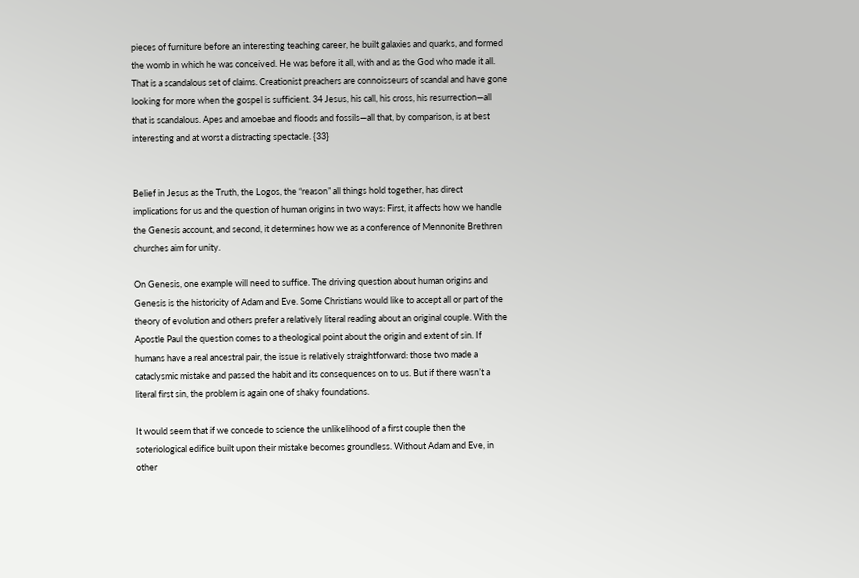pieces of furniture before an interesting teaching career, he built galaxies and quarks, and formed the womb in which he was conceived. He was before it all, with and as the God who made it all. That is a scandalous set of claims. Creationist preachers are connoisseurs of scandal and have gone looking for more when the gospel is sufficient. 34 Jesus, his call, his cross, his resurrection—all that is scandalous. Apes and amoebae and floods and fossils—all that, by comparison, is at best interesting and at worst a distracting spectacle. {33}


Belief in Jesus as the Truth, the Logos, the “reason” all things hold together, has direct implications for us and the question of human origins in two ways: First, it affects how we handle the Genesis account, and second, it determines how we as a conference of Mennonite Brethren churches aim for unity.

On Genesis, one example will need to suffice. The driving question about human origins and Genesis is the historicity of Adam and Eve. Some Christians would like to accept all or part of the theory of evolution and others prefer a relatively literal reading about an original couple. With the Apostle Paul the question comes to a theological point about the origin and extent of sin. If humans have a real ancestral pair, the issue is relatively straightforward: those two made a cataclysmic mistake and passed the habit and its consequences on to us. But if there wasn’t a literal first sin, the problem is again one of shaky foundations.

It would seem that if we concede to science the unlikelihood of a first couple then the soteriological edifice built upon their mistake becomes groundless. Without Adam and Eve, in other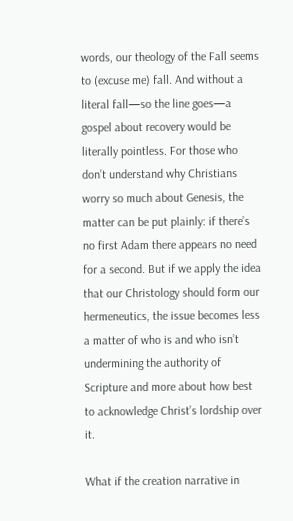words, our theology of the Fall seems to (excuse me) fall. And without a literal fall—so the line goes—a gospel about recovery would be literally pointless. For those who don’t understand why Christians worry so much about Genesis, the matter can be put plainly: if there’s no first Adam there appears no need for a second. But if we apply the idea that our Christology should form our hermeneutics, the issue becomes less a matter of who is and who isn’t undermining the authority of Scripture and more about how best to acknowledge Christ’s lordship over it.

What if the creation narrative in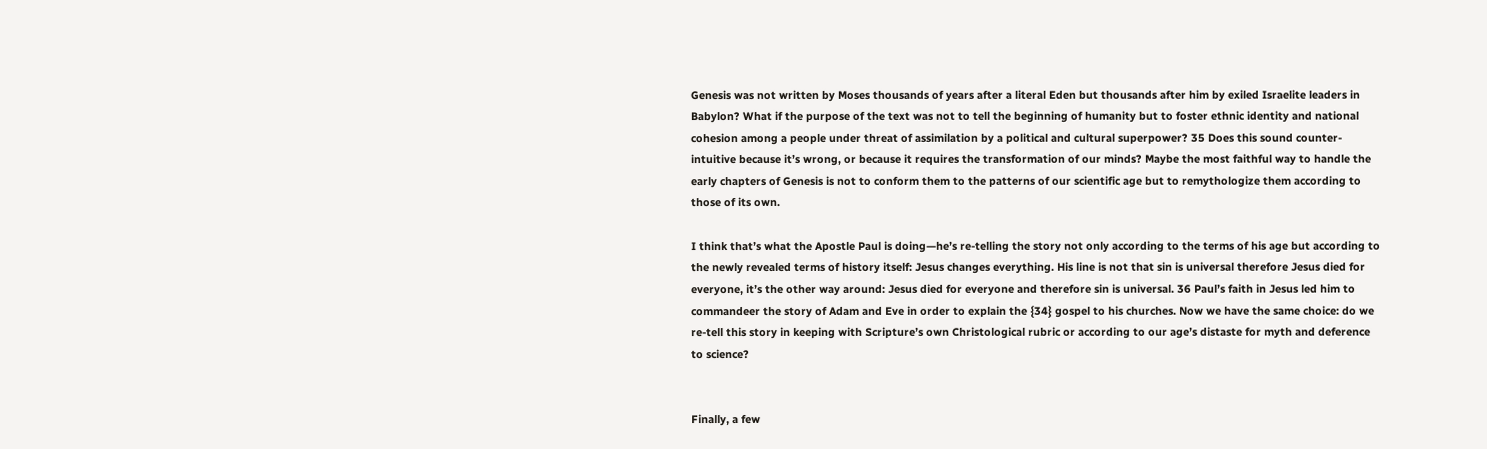Genesis was not written by Moses thousands of years after a literal Eden but thousands after him by exiled Israelite leaders in Babylon? What if the purpose of the text was not to tell the beginning of humanity but to foster ethnic identity and national cohesion among a people under threat of assimilation by a political and cultural superpower? 35 Does this sound counter-intuitive because it’s wrong, or because it requires the transformation of our minds? Maybe the most faithful way to handle the early chapters of Genesis is not to conform them to the patterns of our scientific age but to remythologize them according to those of its own.

I think that’s what the Apostle Paul is doing—he’s re-telling the story not only according to the terms of his age but according to the newly revealed terms of history itself: Jesus changes everything. His line is not that sin is universal therefore Jesus died for everyone, it’s the other way around: Jesus died for everyone and therefore sin is universal. 36 Paul’s faith in Jesus led him to commandeer the story of Adam and Eve in order to explain the {34} gospel to his churches. Now we have the same choice: do we re-tell this story in keeping with Scripture’s own Christological rubric or according to our age’s distaste for myth and deference to science?


Finally, a few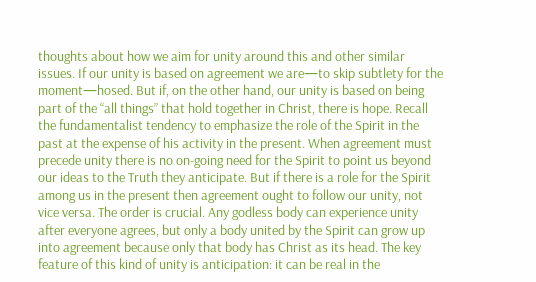thoughts about how we aim for unity around this and other similar issues. If our unity is based on agreement we are—to skip subtlety for the moment—hosed. But if, on the other hand, our unity is based on being part of the “all things” that hold together in Christ, there is hope. Recall the fundamentalist tendency to emphasize the role of the Spirit in the past at the expense of his activity in the present. When agreement must precede unity there is no on-going need for the Spirit to point us beyond our ideas to the Truth they anticipate. But if there is a role for the Spirit among us in the present then agreement ought to follow our unity, not vice versa. The order is crucial. Any godless body can experience unity after everyone agrees, but only a body united by the Spirit can grow up into agreement because only that body has Christ as its head. The key feature of this kind of unity is anticipation: it can be real in the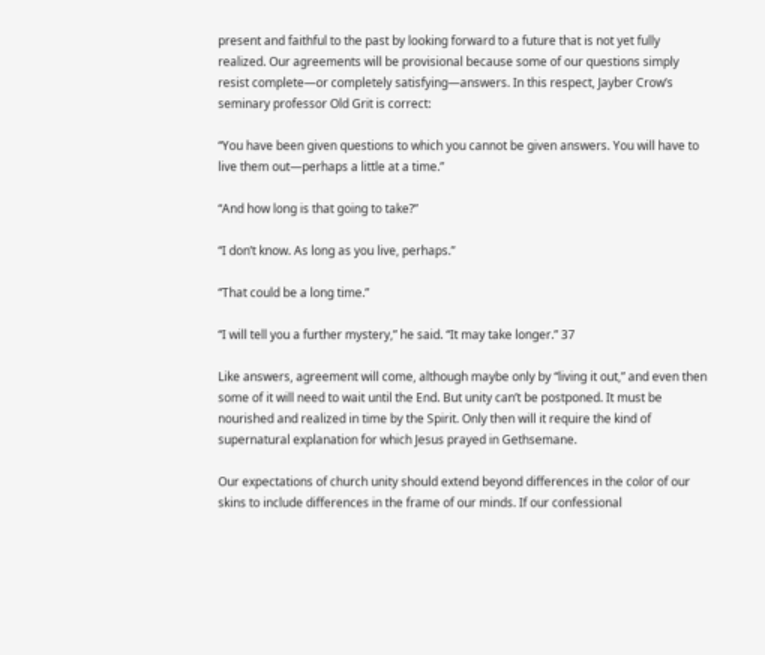present and faithful to the past by looking forward to a future that is not yet fully realized. Our agreements will be provisional because some of our questions simply resist complete—or completely satisfying—answers. In this respect, Jayber Crow’s seminary professor Old Grit is correct:

“You have been given questions to which you cannot be given answers. You will have to live them out—perhaps a little at a time.”

“And how long is that going to take?”

“I don’t know. As long as you live, perhaps.”

“That could be a long time.”

“I will tell you a further mystery,” he said. “It may take longer.” 37

Like answers, agreement will come, although maybe only by “living it out,” and even then some of it will need to wait until the End. But unity can’t be postponed. It must be nourished and realized in time by the Spirit. Only then will it require the kind of supernatural explanation for which Jesus prayed in Gethsemane.

Our expectations of church unity should extend beyond differences in the color of our skins to include differences in the frame of our minds. If our confessional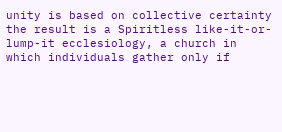unity is based on collective certainty the result is a Spiritless like-it-or-lump-it ecclesiology, a church in which individuals gather only if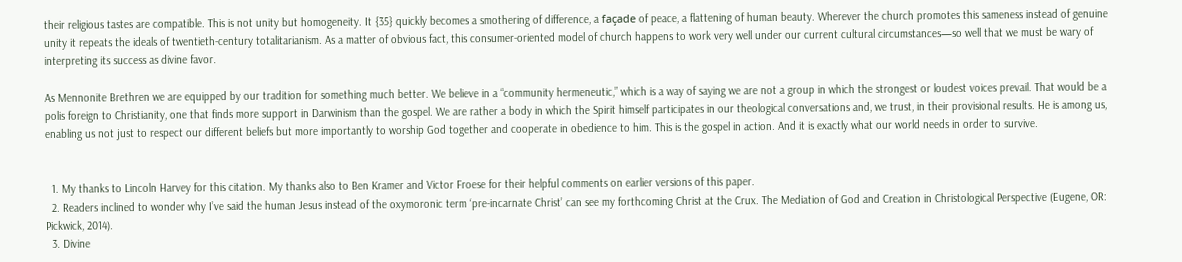their religious tastes are compatible. This is not unity but homogeneity. It {35} quickly becomes a smothering of difference, a façade of peace, a flattening of human beauty. Wherever the church promotes this sameness instead of genuine unity it repeats the ideals of twentieth-century totalitarianism. As a matter of obvious fact, this consumer-oriented model of church happens to work very well under our current cultural circumstances—so well that we must be wary of interpreting its success as divine favor.

As Mennonite Brethren we are equipped by our tradition for something much better. We believe in a “community hermeneutic,” which is a way of saying we are not a group in which the strongest or loudest voices prevail. That would be a polis foreign to Christianity, one that finds more support in Darwinism than the gospel. We are rather a body in which the Spirit himself participates in our theological conversations and, we trust, in their provisional results. He is among us, enabling us not just to respect our different beliefs but more importantly to worship God together and cooperate in obedience to him. This is the gospel in action. And it is exactly what our world needs in order to survive.


  1. My thanks to Lincoln Harvey for this citation. My thanks also to Ben Kramer and Victor Froese for their helpful comments on earlier versions of this paper.
  2. Readers inclined to wonder why I’ve said the human Jesus instead of the oxymoronic term ‘pre-incarnate Christ’ can see my forthcoming Christ at the Crux. The Mediation of God and Creation in Christological Perspective (Eugene, OR: Pickwick, 2014).
  3. Divine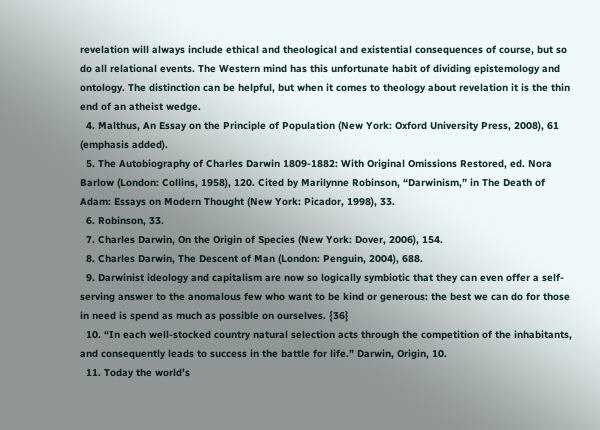revelation will always include ethical and theological and existential consequences of course, but so do all relational events. The Western mind has this unfortunate habit of dividing epistemology and ontology. The distinction can be helpful, but when it comes to theology about revelation it is the thin end of an atheist wedge.
  4. Malthus, An Essay on the Principle of Population (New York: Oxford University Press, 2008), 61 (emphasis added).
  5. The Autobiography of Charles Darwin 1809-1882: With Original Omissions Restored, ed. Nora Barlow (London: Collins, 1958), 120. Cited by Marilynne Robinson, “Darwinism,” in The Death of Adam: Essays on Modern Thought (New York: Picador, 1998), 33.
  6. Robinson, 33.
  7. Charles Darwin, On the Origin of Species (New York: Dover, 2006), 154.
  8. Charles Darwin, The Descent of Man (London: Penguin, 2004), 688.
  9. Darwinist ideology and capitalism are now so logically symbiotic that they can even offer a self-serving answer to the anomalous few who want to be kind or generous: the best we can do for those in need is spend as much as possible on ourselves. {36}
  10. “In each well-stocked country natural selection acts through the competition of the inhabitants, and consequently leads to success in the battle for life.” Darwin, Origin, 10.
  11. Today the world’s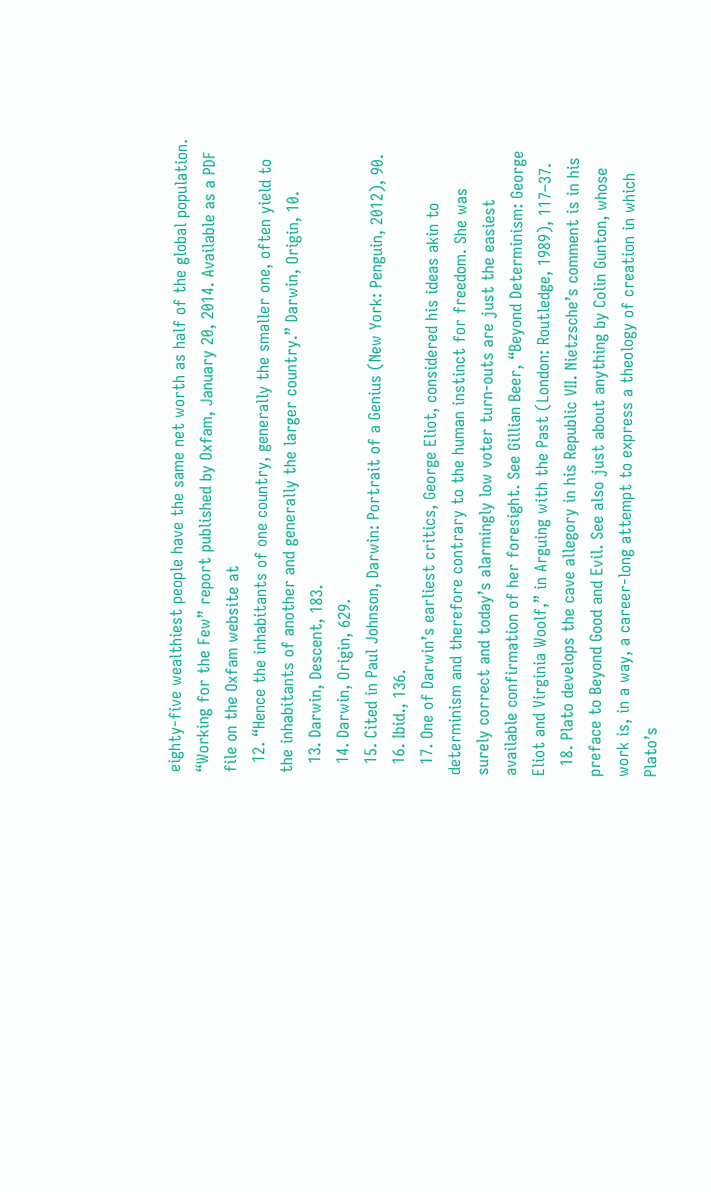eighty-five wealthiest people have the same net worth as half of the global population. “Working for the Few” report published by Oxfam, January 20, 2014. Available as a PDF file on the Oxfam website at
  12. “Hence the inhabitants of one country, generally the smaller one, often yield to the inhabitants of another and generally the larger country.” Darwin, Origin, 10.
  13. Darwin, Descent, 183.
  14. Darwin, Origin, 629.
  15. Cited in Paul Johnson, Darwin: Portrait of a Genius (New York: Penguin, 2012), 90.
  16. Ibid., 136.
  17. One of Darwin’s earliest critics, George Eliot, considered his ideas akin to determinism and therefore contrary to the human instinct for freedom. She was surely correct and today’s alarmingly low voter turn-outs are just the easiest available confirmation of her foresight. See Gillian Beer, “Beyond Determinism: George Eliot and Virginia Woolf,” in Arguing with the Past (London: Routledge, 1989), 117–37.
  18. Plato develops the cave allegory in his Republic VII. Nietzsche’s comment is in his preface to Beyond Good and Evil. See also just about anything by Colin Gunton, whose work is, in a way, a career-long attempt to express a theology of creation in which Plato’s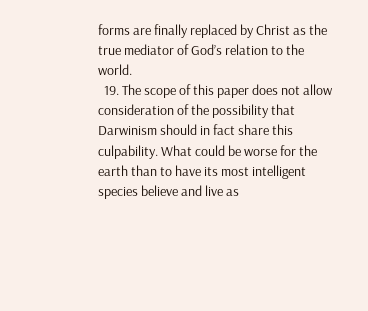forms are finally replaced by Christ as the true mediator of God’s relation to the world.
  19. The scope of this paper does not allow consideration of the possibility that Darwinism should in fact share this culpability. What could be worse for the earth than to have its most intelligent species believe and live as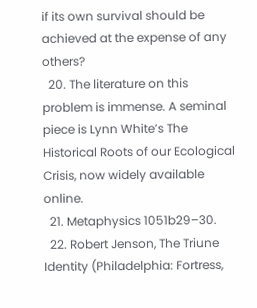if its own survival should be achieved at the expense of any others?
  20. The literature on this problem is immense. A seminal piece is Lynn White’s The Historical Roots of our Ecological Crisis, now widely available online.
  21. Metaphysics 1051b29–30.
  22. Robert Jenson, The Triune Identity (Philadelphia: Fortress,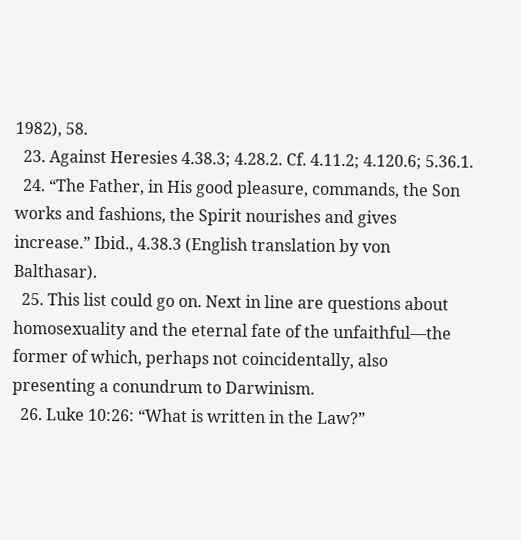1982), 58.
  23. Against Heresies 4.38.3; 4.28.2. Cf. 4.11.2; 4.120.6; 5.36.1.
  24. “The Father, in His good pleasure, commands, the Son works and fashions, the Spirit nourishes and gives increase.” Ibid., 4.38.3 (English translation by von Balthasar).
  25. This list could go on. Next in line are questions about homosexuality and the eternal fate of the unfaithful—the former of which, perhaps not coincidentally, also presenting a conundrum to Darwinism.
  26. Luke 10:26: “What is written in the Law?”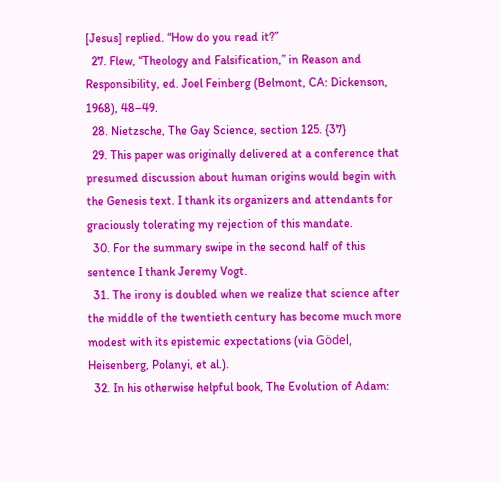[Jesus] replied. “How do you read it?”
  27. Flew, “Theology and Falsification,” in Reason and Responsibility, ed. Joel Feinberg (Belmont, CA: Dickenson, 1968), 48–49.
  28. Nietzsche, The Gay Science, section 125. {37}
  29. This paper was originally delivered at a conference that presumed discussion about human origins would begin with the Genesis text. I thank its organizers and attendants for graciously tolerating my rejection of this mandate.
  30. For the summary swipe in the second half of this sentence I thank Jeremy Vogt.
  31. The irony is doubled when we realize that science after the middle of the twentieth century has become much more modest with its epistemic expectations (via Gödel, Heisenberg, Polanyi, et al.).
  32. In his otherwise helpful book, The Evolution of Adam: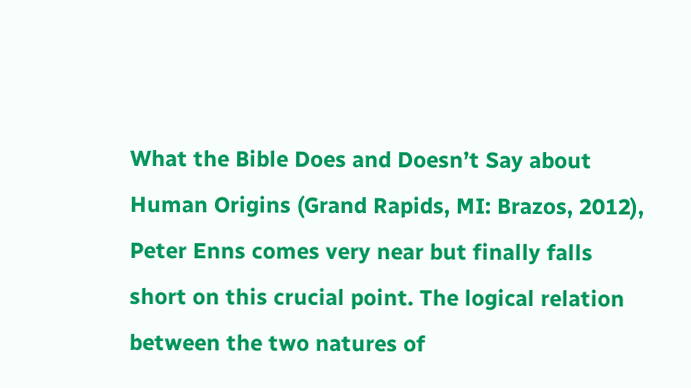What the Bible Does and Doesn’t Say about Human Origins (Grand Rapids, MI: Brazos, 2012), Peter Enns comes very near but finally falls short on this crucial point. The logical relation between the two natures of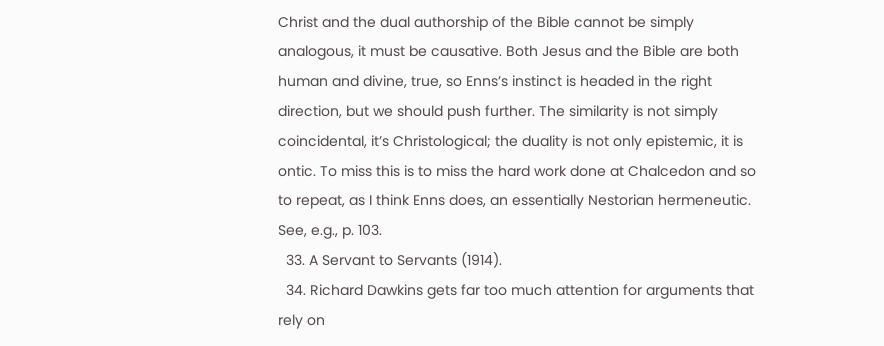Christ and the dual authorship of the Bible cannot be simply analogous, it must be causative. Both Jesus and the Bible are both human and divine, true, so Enns’s instinct is headed in the right direction, but we should push further. The similarity is not simply coincidental, it’s Christological; the duality is not only epistemic, it is ontic. To miss this is to miss the hard work done at Chalcedon and so to repeat, as I think Enns does, an essentially Nestorian hermeneutic. See, e.g., p. 103.
  33. A Servant to Servants (1914).
  34. Richard Dawkins gets far too much attention for arguments that rely on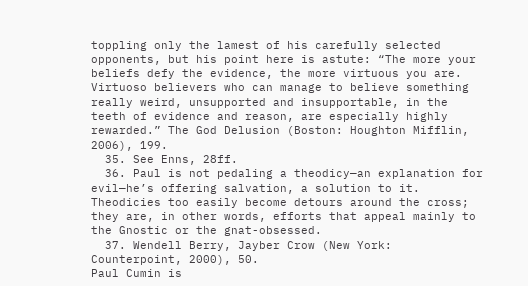toppling only the lamest of his carefully selected opponents, but his point here is astute: “The more your beliefs defy the evidence, the more virtuous you are. Virtuoso believers who can manage to believe something really weird, unsupported and insupportable, in the teeth of evidence and reason, are especially highly rewarded.” The God Delusion (Boston: Houghton Mifflin, 2006), 199.
  35. See Enns, 28ff.
  36. Paul is not pedaling a theodicy—an explanation for evil—he’s offering salvation, a solution to it. Theodicies too easily become detours around the cross; they are, in other words, efforts that appeal mainly to the Gnostic or the gnat-obsessed.
  37. Wendell Berry, Jayber Crow (New York: Counterpoint, 2000), 50.
Paul Cumin is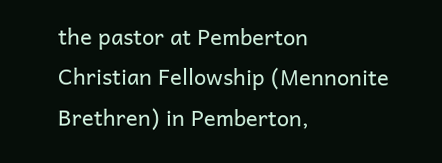the pastor at Pemberton Christian Fellowship (Mennonite Brethren) in Pemberton,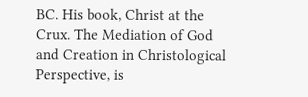BC. His book, Christ at the Crux. The Mediation of God and Creation in Christological Perspective, is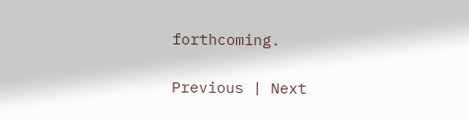forthcoming.

Previous | Next